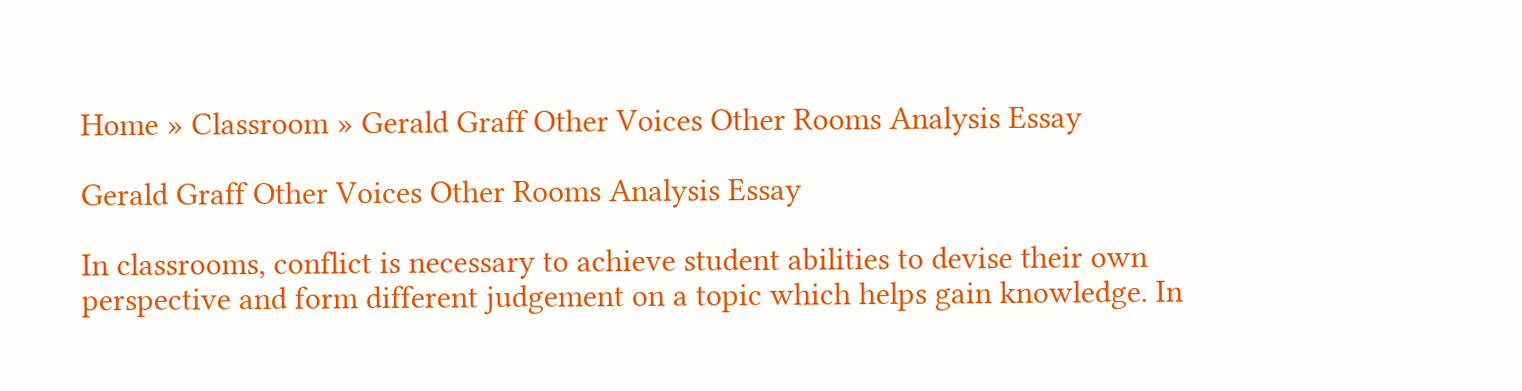Home » Classroom » Gerald Graff Other Voices Other Rooms Analysis Essay

Gerald Graff Other Voices Other Rooms Analysis Essay

In classrooms, conflict is necessary to achieve student abilities to devise their own perspective and form different judgement on a topic which helps gain knowledge. In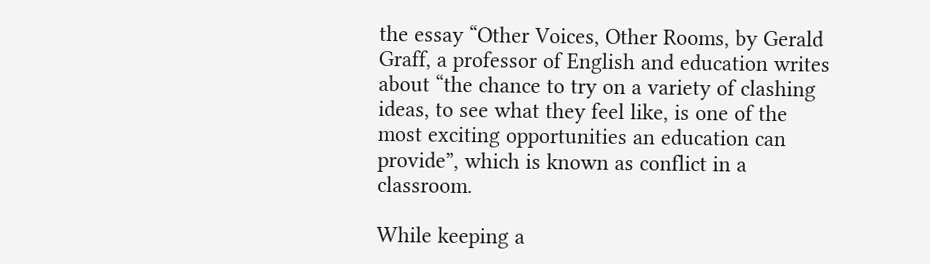the essay “Other Voices, Other Rooms, by Gerald Graff, a professor of English and education writes about “the chance to try on a variety of clashing ideas, to see what they feel like, is one of the most exciting opportunities an education can provide”, which is known as conflict in a classroom.

While keeping a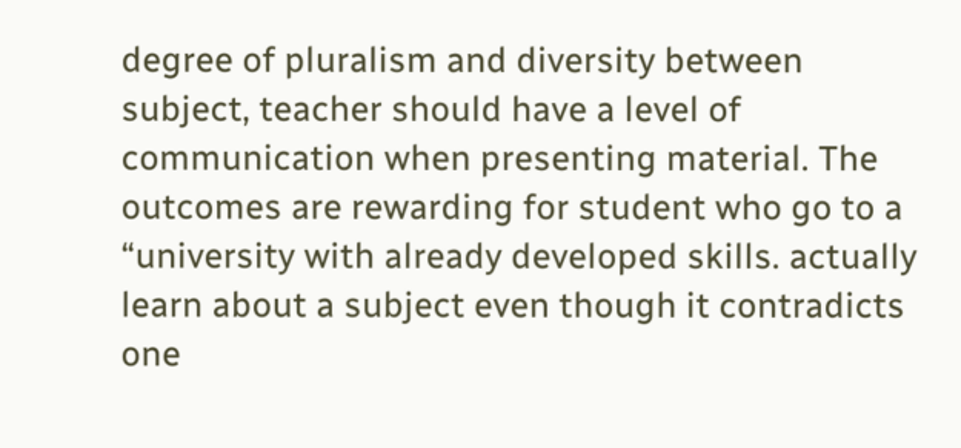degree of pluralism and diversity between subject, teacher should have a level of communication when presenting material. The outcomes are rewarding for student who go to a “university with already developed skills. actually learn about a subject even though it contradicts one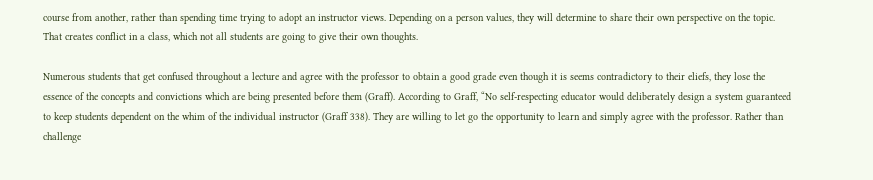course from another, rather than spending time trying to adopt an instructor views. Depending on a person values, they will determine to share their own perspective on the topic. That creates conflict in a class, which not all students are going to give their own thoughts.

Numerous students that get confused throughout a lecture and agree with the professor to obtain a good grade even though it is seems contradictory to their eliefs, they lose the essence of the concepts and convictions which are being presented before them (Graff). According to Graff, “No self-respecting educator would deliberately design a system guaranteed to keep students dependent on the whim of the individual instructor (Graff 338). They are willing to let go the opportunity to learn and simply agree with the professor. Rather than challenge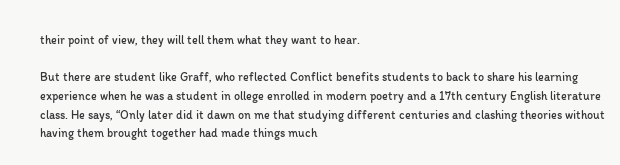their point of view, they will tell them what they want to hear.

But there are student like Graff, who reflected Conflict benefits students to back to share his learning experience when he was a student in ollege enrolled in modern poetry and a 17th century English literature class. He says, “Only later did it dawn on me that studying different centuries and clashing theories without having them brought together had made things much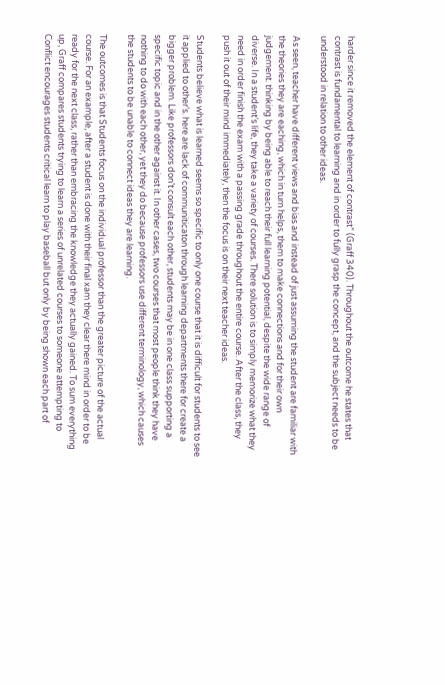harder since it removed the element of contrast” (Graff 340). Throughout the outcome he states that contrast is fundamental to learning and in order to fully grasp the concept, and the subject needs to be understood in relation to other ideas.

As seen, teacher have different views and bias and instead of just assuming the student are familiar with the theories they are eaching, which in turn helps, them to make connections and for their own judgement. thinking by being able to reach their full learning potential, despite the wide range of diverse. In a student’s life, they take a variety of courses. There solution is to simply memorize what they need in order finish the exam with a passing grade throughout the entire course. After the class, they push it out of their mind immediately, then the focus is on their next teacher ideas.

Students believe what is learned seems so specific to only one course that it is difficult for students to see it applied to other’s. here are lack of communiticaton through learning departments there for create a bigger problem. Like professors don’t consult each other, students may be in one class supporting a specific topic and in the other against it. In other cases, two courses that most people think they have nothing to do with each other, yet they do because professors use different terminology, which causes the students to be unable to connect ideas they are learning.

The outcomes is that Students focus on the individual professor than the greater picture of the actual course. For an example, after a student is done with their final xam they clear there mind in order to be ready for the next class, rather than embracing the knowledge they actually gained. To sum everything up, Graff compares students trying to learn a series of unrelated courses to someone attempting to Conflict encourages students critical learn to play baseball but only by being shown each part of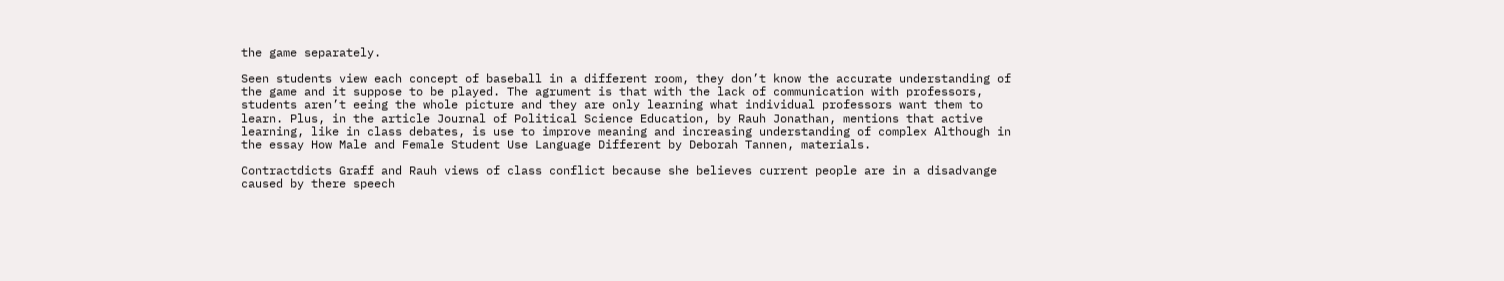the game separately.

Seen students view each concept of baseball in a different room, they don’t know the accurate understanding of the game and it suppose to be played. The agrument is that with the lack of communication with professors, students aren’t eeing the whole picture and they are only learning what individual professors want them to learn. Plus, in the article Journal of Political Science Education, by Rauh Jonathan, mentions that active learning, like in class debates, is use to improve meaning and increasing understanding of complex Although in the essay How Male and Female Student Use Language Different by Deborah Tannen, materials.

Contractdicts Graff and Rauh views of class conflict because she believes current people are in a disadvange caused by there speech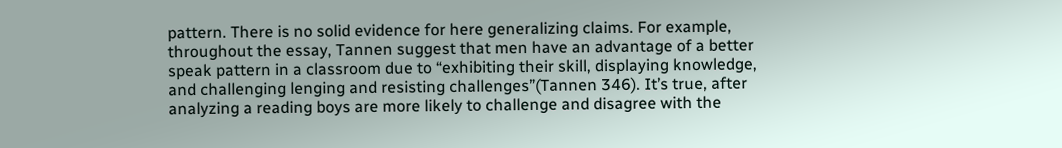pattern. There is no solid evidence for here generalizing claims. For example, throughout the essay, Tannen suggest that men have an advantage of a better speak pattern in a classroom due to “exhibiting their skill, displaying knowledge, and challenging lenging and resisting challenges”(Tannen 346). It’s true, after analyzing a reading boys are more likely to challenge and disagree with the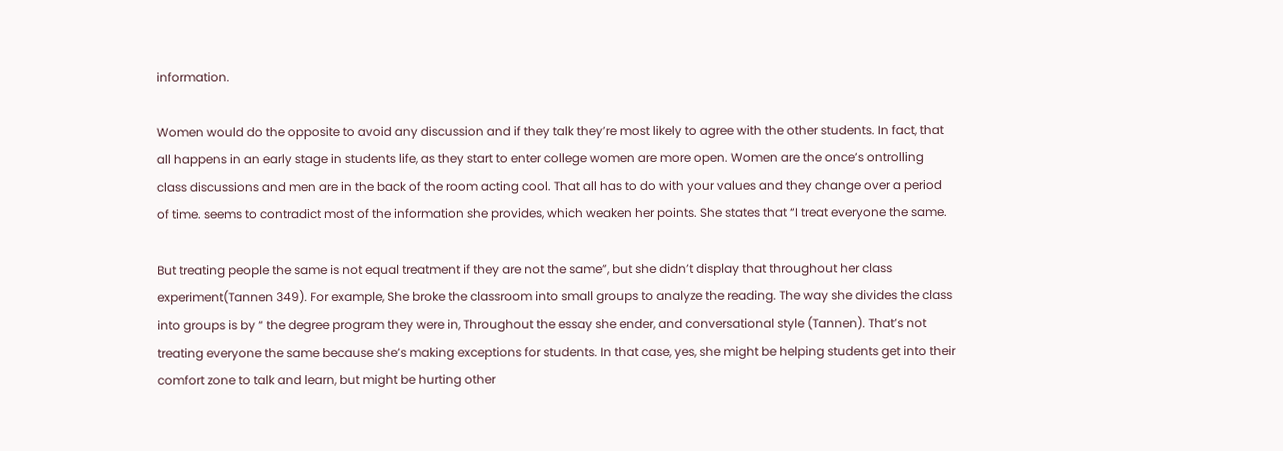information.

Women would do the opposite to avoid any discussion and if they talk they’re most likely to agree with the other students. In fact, that all happens in an early stage in students life, as they start to enter college women are more open. Women are the once’s ontrolling class discussions and men are in the back of the room acting cool. That all has to do with your values and they change over a period of time. seems to contradict most of the information she provides, which weaken her points. She states that “I treat everyone the same.

But treating people the same is not equal treatment if they are not the same”, but she didn’t display that throughout her class experiment(Tannen 349). For example, She broke the classroom into small groups to analyze the reading. The way she divides the class into groups is by “ the degree program they were in, Throughout the essay she ender, and conversational style (Tannen). That’s not treating everyone the same because she’s making exceptions for students. In that case, yes, she might be helping students get into their comfort zone to talk and learn, but might be hurting other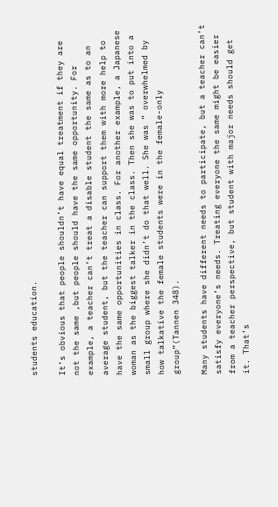students education.

It’s obvious that people shouldn’t have equal treatment if they are not the same ,but people should have the same opportunity. For example, a teacher can’t treat a disable student the same as to an average student, but the teacher can support them with more help to have the same opportunities in class. For another example, a Japanese woman as the biggest talker in the class. Then she was to put into a small group where she didn’t do that well. She was ” overwhelmed by how talkative the female students were in the female-only group”(Tannen 348).

Many students have different needs to participate, but a teacher can’t satisfy everyone’s needs. Treating everyone the same might be easier from a teacher perspective, but student with major needs should get it. That’s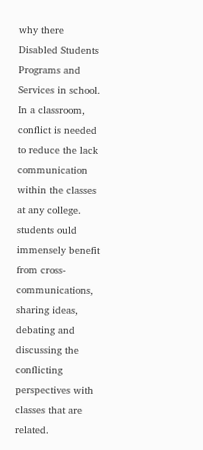why there Disabled Students Programs and Services in school. In a classroom, conflict is needed to reduce the lack communication within the classes at any college. students ould immensely benefit from cross-communications, sharing ideas, debating and discussing the conflicting perspectives with classes that are related.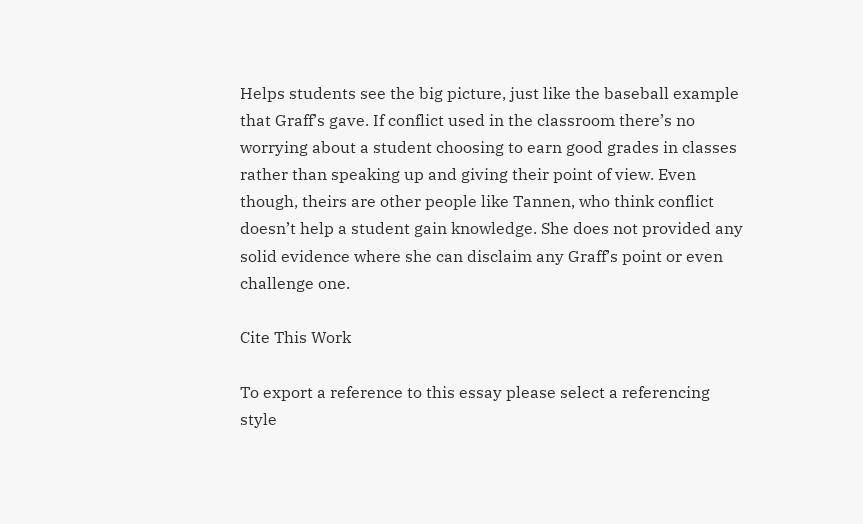Helps students see the big picture, just like the baseball example that Graff’s gave. If conflict used in the classroom there’s no worrying about a student choosing to earn good grades in classes rather than speaking up and giving their point of view. Even though, theirs are other people like Tannen, who think conflict doesn’t help a student gain knowledge. She does not provided any solid evidence where she can disclaim any Graff’s point or even challenge one.

Cite This Work

To export a reference to this essay please select a referencing style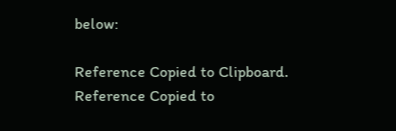below:

Reference Copied to Clipboard.
Reference Copied to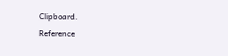Clipboard.
Reference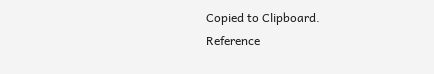Copied to Clipboard.
Reference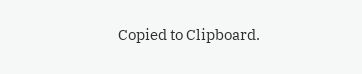Copied to Clipboard.